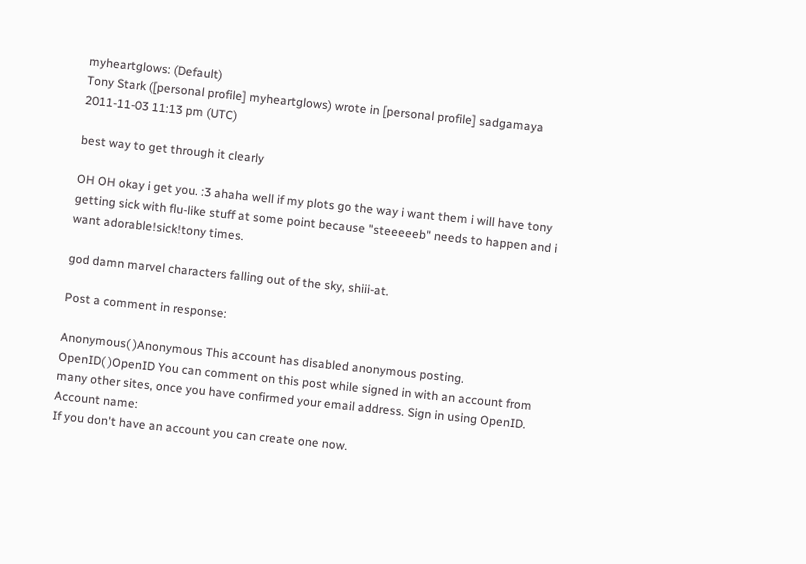myheartglows: (Default)
Tony Stark ([personal profile] myheartglows) wrote in [personal profile] sadgamaya 2011-11-03 11:13 pm (UTC)

best way to get through it clearly

OH OH okay i get you. :3 ahaha well if my plots go the way i want them i will have tony getting sick with flu-like stuff at some point because "steeeeeb" needs to happen and i want adorable!sick!tony times.

god damn marvel characters falling out of the sky, shiii-at.

Post a comment in response:

Anonymous( )Anonymous This account has disabled anonymous posting.
OpenID( )OpenID You can comment on this post while signed in with an account from many other sites, once you have confirmed your email address. Sign in using OpenID.
Account name:
If you don't have an account you can create one now.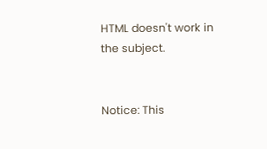HTML doesn't work in the subject.


Notice: This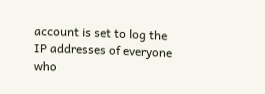account is set to log the IP addresses of everyone who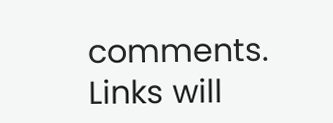comments.
Links will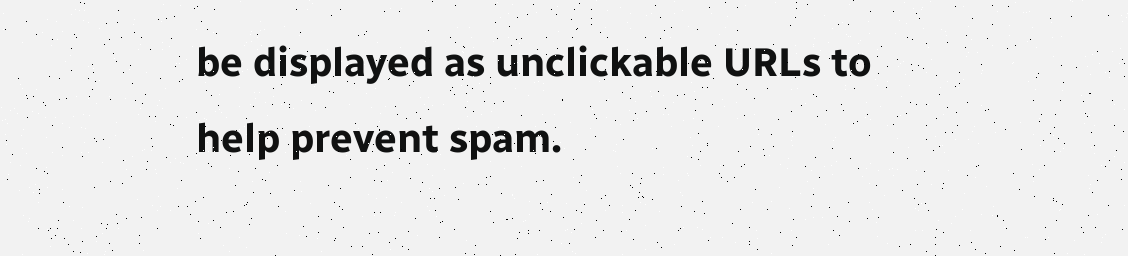be displayed as unclickable URLs to help prevent spam.